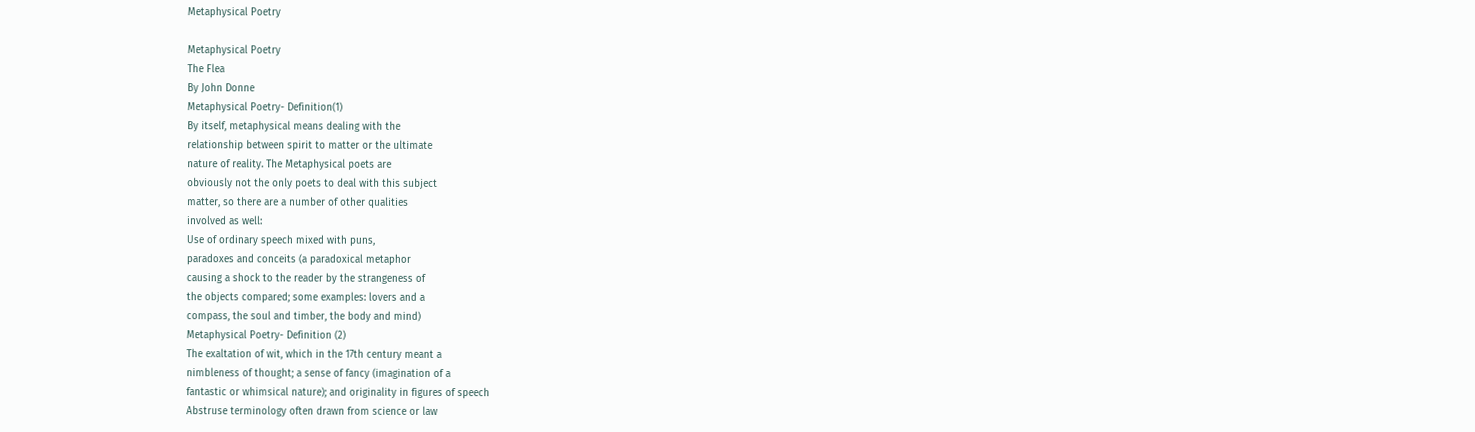Metaphysical Poetry

Metaphysical Poetry
The Flea
By John Donne
Metaphysical Poetry- Definition(1)
By itself, metaphysical means dealing with the
relationship between spirit to matter or the ultimate
nature of reality. The Metaphysical poets are
obviously not the only poets to deal with this subject
matter, so there are a number of other qualities
involved as well:
Use of ordinary speech mixed with puns,
paradoxes and conceits (a paradoxical metaphor
causing a shock to the reader by the strangeness of
the objects compared; some examples: lovers and a
compass, the soul and timber, the body and mind)
Metaphysical Poetry- Definition (2)
The exaltation of wit, which in the 17th century meant a
nimbleness of thought; a sense of fancy (imagination of a
fantastic or whimsical nature); and originality in figures of speech
Abstruse terminology often drawn from science or law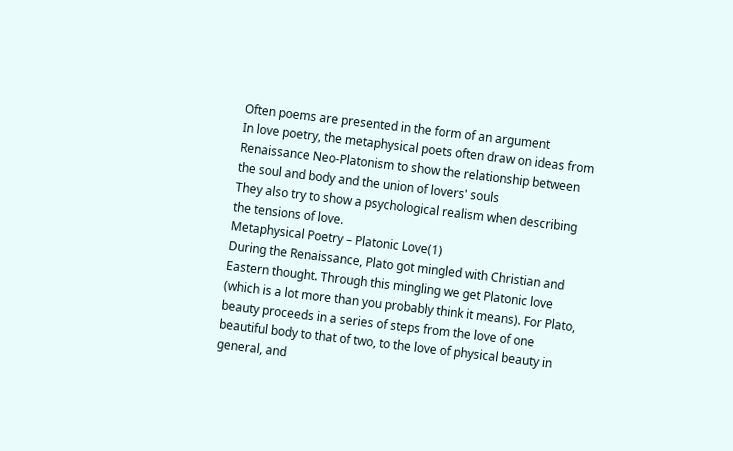Often poems are presented in the form of an argument
In love poetry, the metaphysical poets often draw on ideas from
Renaissance Neo-Platonism to show the relationship between
the soul and body and the union of lovers' souls
They also try to show a psychological realism when describing
the tensions of love.
Metaphysical Poetry – Platonic Love(1)
During the Renaissance, Plato got mingled with Christian and
Eastern thought. Through this mingling we get Platonic love
(which is a lot more than you probably think it means). For Plato,
beauty proceeds in a series of steps from the love of one
beautiful body to that of two, to the love of physical beauty in
general, and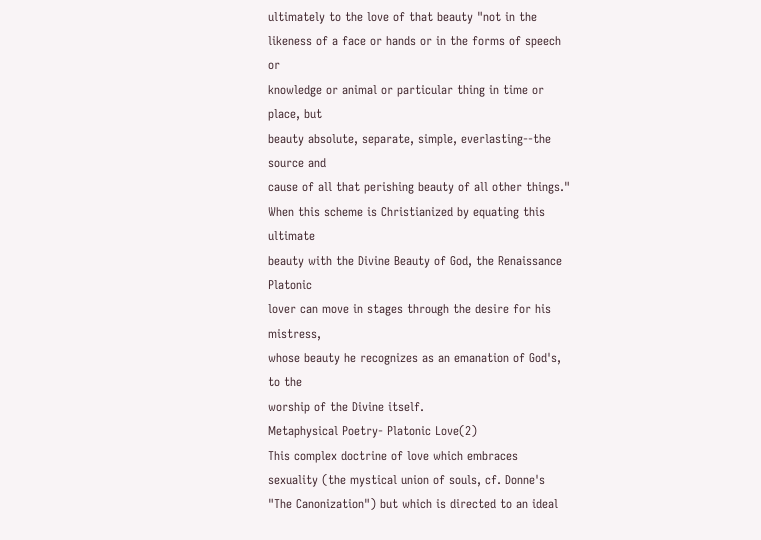ultimately to the love of that beauty "not in the
likeness of a face or hands or in the forms of speech or
knowledge or animal or particular thing in time or place, but
beauty absolute, separate, simple, everlasting--the source and
cause of all that perishing beauty of all other things."
When this scheme is Christianized by equating this ultimate
beauty with the Divine Beauty of God, the Renaissance Platonic
lover can move in stages through the desire for his mistress,
whose beauty he recognizes as an emanation of God's, to the
worship of the Divine itself.
Metaphysical Poetry- Platonic Love(2)
This complex doctrine of love which embraces
sexuality (the mystical union of souls, cf. Donne's
"The Canonization") but which is directed to an ideal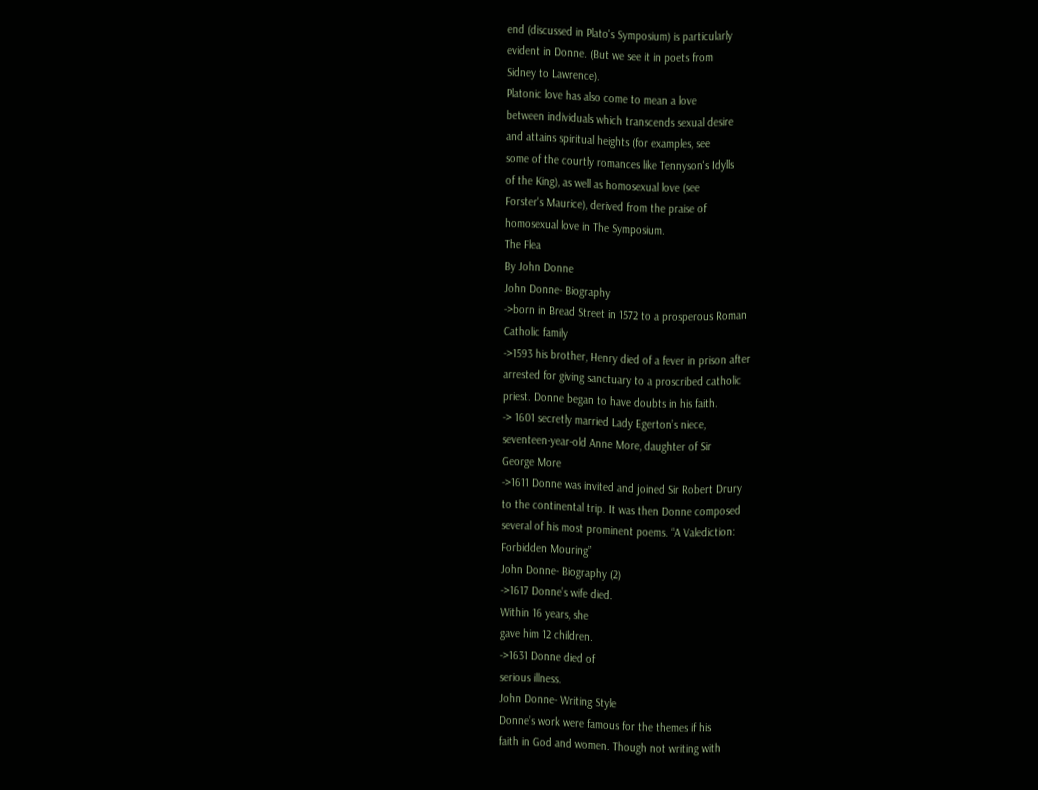end (discussed in Plato's Symposium) is particularly
evident in Donne. (But we see it in poets from
Sidney to Lawrence).
Platonic love has also come to mean a love
between individuals which transcends sexual desire
and attains spiritual heights (for examples, see
some of the courtly romances like Tennyson's Idylls
of the King), as well as homosexual love (see
Forster's Maurice), derived from the praise of
homosexual love in The Symposium.
The Flea
By John Donne
John Donne- Biography
->born in Bread Street in 1572 to a prosperous Roman
Catholic family
->1593 his brother, Henry died of a fever in prison after
arrested for giving sanctuary to a proscribed catholic
priest. Donne began to have doubts in his faith.
-> 1601 secretly married Lady Egerton’s niece,
seventeen-year-old Anne More, daughter of Sir
George More
->1611 Donne was invited and joined Sir Robert Drury
to the continental trip. It was then Donne composed
several of his most prominent poems. “A Valediction:
Forbidden Mouring”
John Donne- Biography (2)
->1617 Donne’s wife died.
Within 16 years, she
gave him 12 children.
->1631 Donne died of
serious illness.
John Donne- Writing Style
Donne’s work were famous for the themes if his
faith in God and women. Though not writing with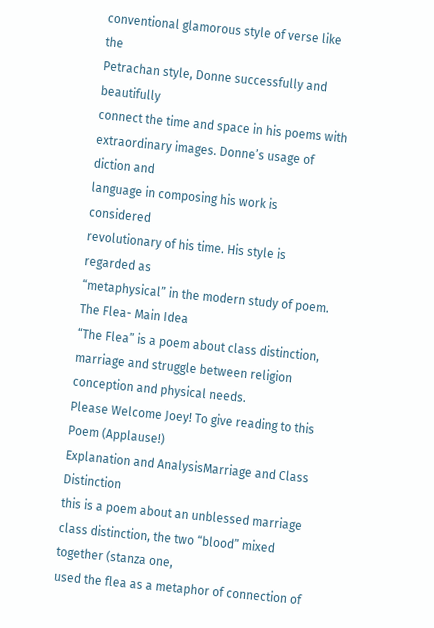conventional glamorous style of verse like the
Petrachan style, Donne successfully and beautifully
connect the time and space in his poems with
extraordinary images. Donne’s usage of diction and
language in composing his work is considered
revolutionary of his time. His style is regarded as
“metaphysical” in the modern study of poem.
The Flea- Main Idea
“The Flea” is a poem about class distinction,
marriage and struggle between religion
conception and physical needs.
Please Welcome Joey! To give reading to this
Poem (Applause!)
Explanation and AnalysisMarriage and Class Distinction
this is a poem about an unblessed marriage
class distinction, the two “blood” mixed together (stanza one,
used the flea as a metaphor of connection of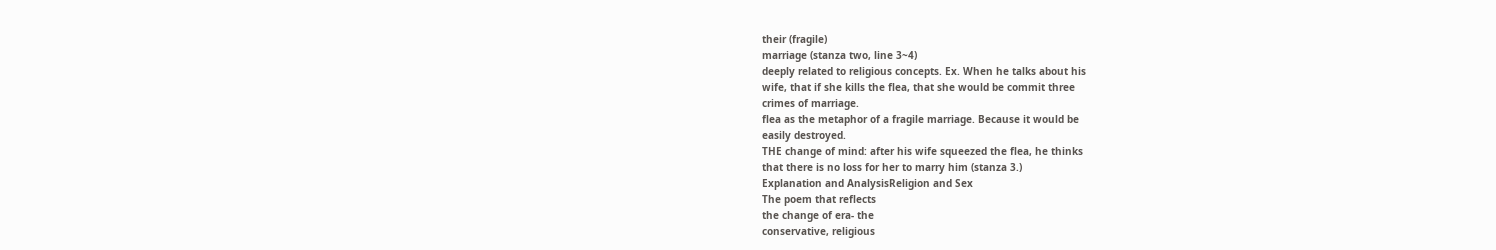their (fragile)
marriage (stanza two, line 3~4)
deeply related to religious concepts. Ex. When he talks about his
wife, that if she kills the flea, that she would be commit three
crimes of marriage.
flea as the metaphor of a fragile marriage. Because it would be
easily destroyed.
THE change of mind: after his wife squeezed the flea, he thinks
that there is no loss for her to marry him (stanza 3.)
Explanation and AnalysisReligion and Sex
The poem that reflects
the change of era- the
conservative, religious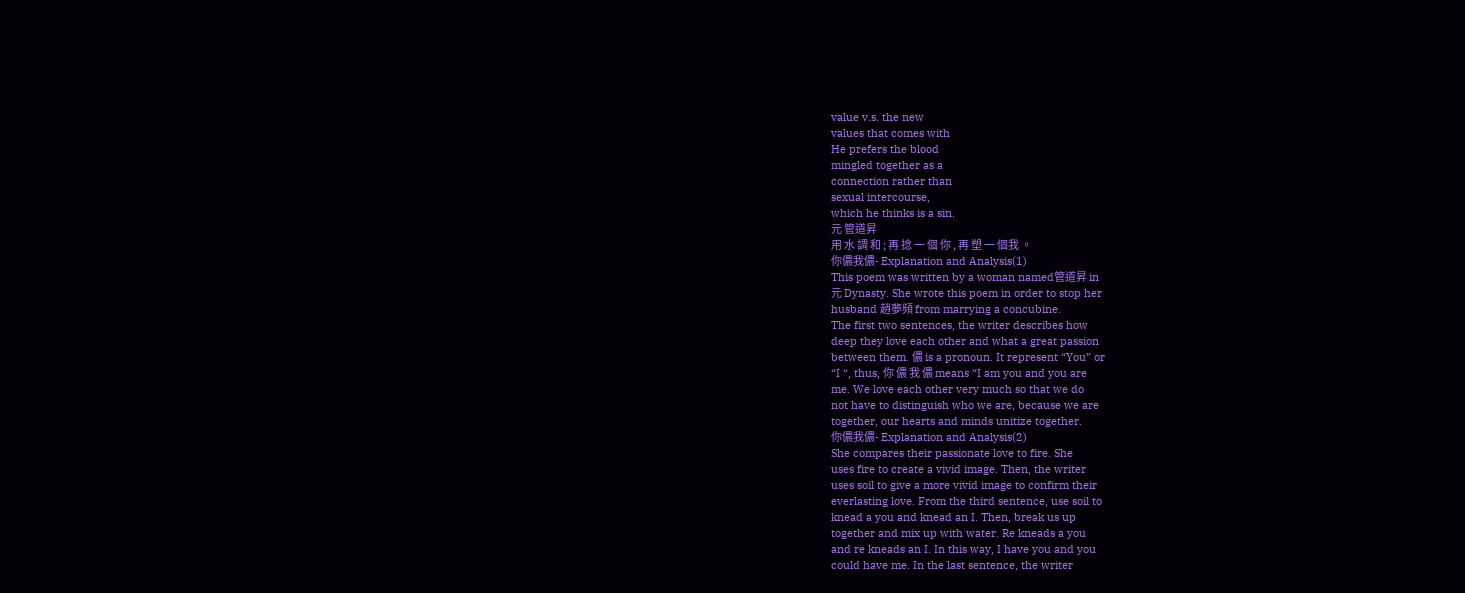value v.s. the new
values that comes with
He prefers the blood
mingled together as a
connection rather than
sexual intercourse,
which he thinks is a sin.
元 管道昇
用 水 調 和 ; 再 捻 一 個 你 , 再 塑 一 個我 。
你儂我儂- Explanation and Analysis(1)
This poem was written by a woman named管道昇 in
元 Dynasty. She wrote this poem in order to stop her
husband 趙夢頻 from marrying a concubine.
The first two sentences, the writer describes how
deep they love each other and what a great passion
between them. 儂 is a pronoun. It represent “You” or
“I “, thus, 你 儂 我 儂 means “I am you and you are
me. We love each other very much so that we do
not have to distinguish who we are, because we are
together, our hearts and minds unitize together.
你儂我儂- Explanation and Analysis(2)
She compares their passionate love to fire. She
uses fire to create a vivid image. Then, the writer
uses soil to give a more vivid image to confirm their
everlasting love. From the third sentence, use soil to
knead a you and knead an I. Then, break us up
together and mix up with water. Re kneads a you
and re kneads an I. In this way, I have you and you
could have me. In the last sentence, the writer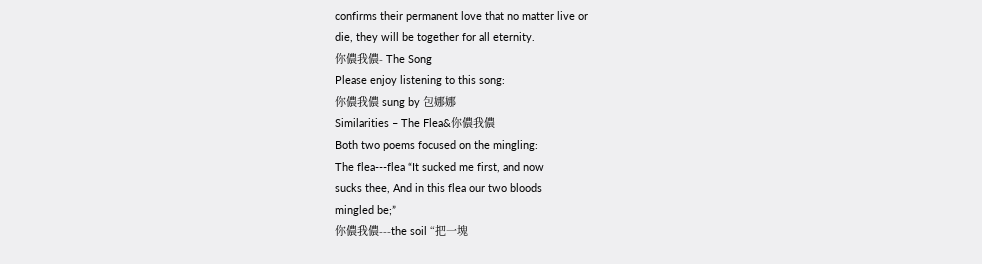confirms their permanent love that no matter live or
die, they will be together for all eternity.
你儂我儂- The Song
Please enjoy listening to this song:
你儂我儂 sung by 包娜娜
Similarities – The Flea&你儂我儂
Both two poems focused on the mingling:
The flea---flea “It sucked me first, and now
sucks thee, And in this flea our two bloods
mingled be;”
你儂我儂---the soil “把一塊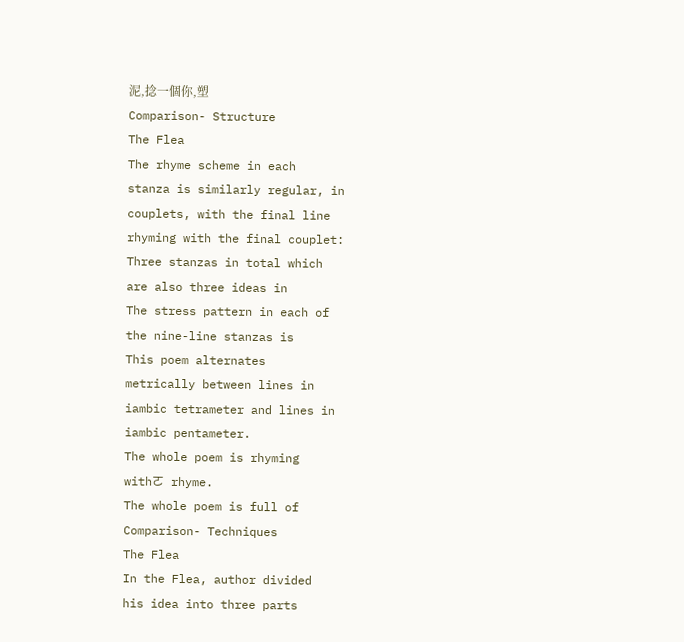泥,捻一個你,塑
Comparison- Structure
The Flea
The rhyme scheme in each
stanza is similarly regular, in
couplets, with the final line
rhyming with the final couplet:
Three stanzas in total which
are also three ideas in
The stress pattern in each of
the nine-line stanzas is
This poem alternates
metrically between lines in
iambic tetrameter and lines in
iambic pentameter.
The whole poem is rhyming
withㄛ rhyme.
The whole poem is full of
Comparison- Techniques
The Flea
In the Flea, author divided
his idea into three parts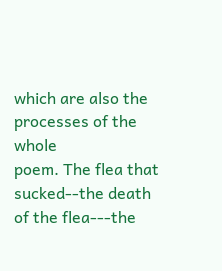which are also the
processes of the whole
poem. The flea that sucked--the death of the flea---the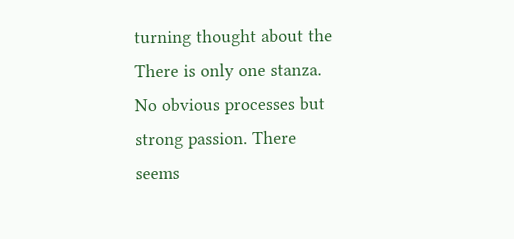turning thought about the
There is only one stanza.
No obvious processes but
strong passion. There
seems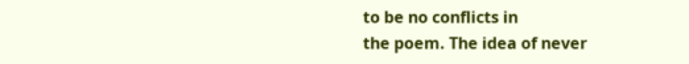to be no conflicts in
the poem. The idea of never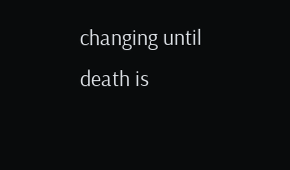changing until death is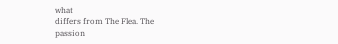what
differs from The Flea. The
passion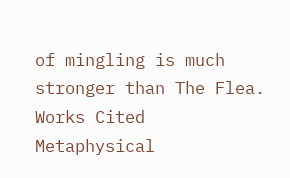of mingling is much
stronger than The Flea.
Works Cited
Metaphysical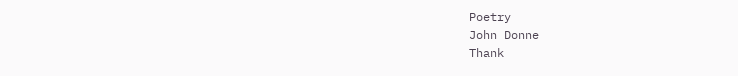Poetry
John Donne
Thank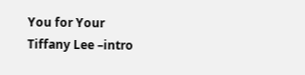You for Your
Tiffany Lee –intro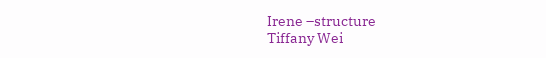Irene –structure
Tiffany Wei